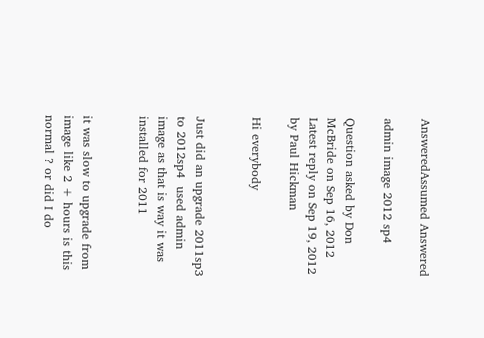AnsweredAssumed Answered

admin image 2012 sp4

Question asked by Don McBride on Sep 16, 2012
Latest reply on Sep 19, 2012 by Paul Hickman

Hi everybody


Just did an upgrade 2011sp3 to 2012sp4  used admin image as that is way it was installed for 2011


it was slow to upgrade from image like 2 + hours is this normal ? or did I do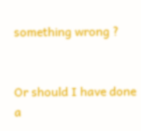something wrong ?


Or should I have done a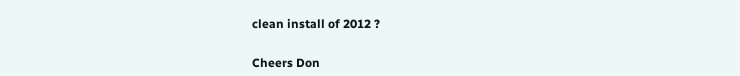clean install of 2012 ?


Cheers Don